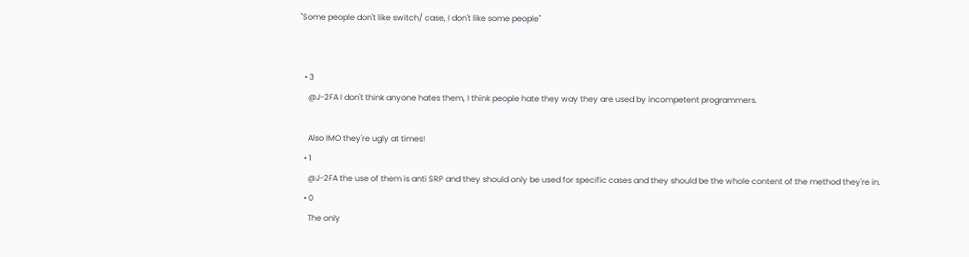"Some people don't like switch/ case, I don't like some people"


  • 3
    @J-2FA I don't think anyone hates them, I think people hate they way they are used by incompetent programmers.

    Also IMO they're ugly at times!
  • 1
    @J-2FA the use of them is anti SRP and they should only be used for specific cases and they should be the whole content of the method they're in.
  • 0
    The only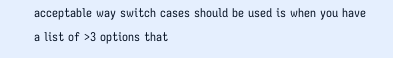acceptable way switch cases should be used is when you have a list of >3 options that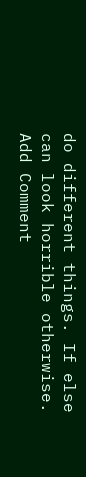do different things. If else can look horrible otherwise.
Add Comment